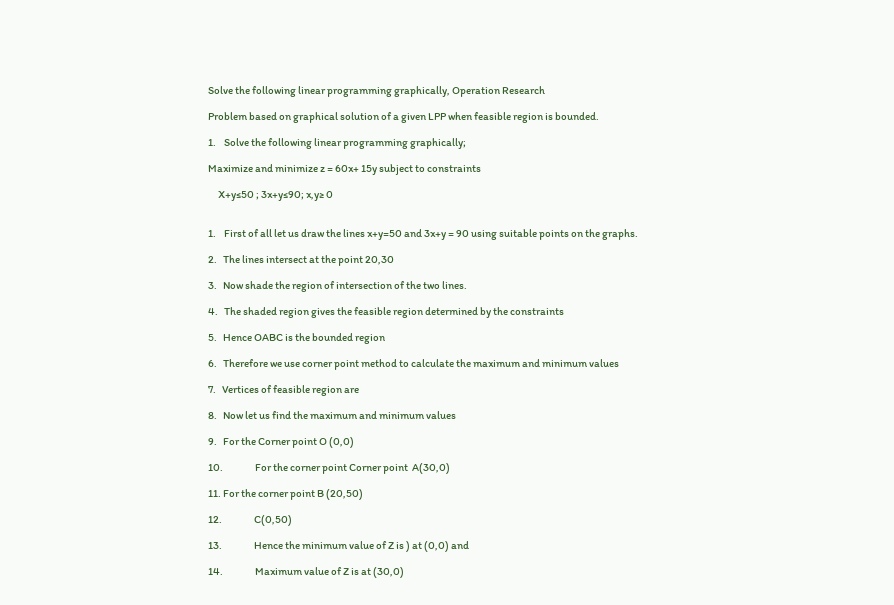Solve the following linear programming graphically, Operation Research

Problem based on graphical solution of a given LPP when feasible region is bounded.

1.    Solve the following linear programming graphically;

Maximize and minimize z = 60x+ 15y subject to constraints

     X+y≤50 ; 3x+y≤90; x,y≥ 0


1.    First of all let us draw the lines x+y=50 and 3x+y = 90 using suitable points on the graphs.

2.   The lines intersect at the point 20,30

3.   Now shade the region of intersection of the two lines.

4.   The shaded region gives the feasible region determined by the constraints

5.   Hence OABC is the bounded region

6.   Therefore we use corner point method to calculate the maximum and minimum values

7.   Vertices of feasible region are

8.   Now let us find the maximum and minimum values

9.   For the Corner point O (0,0)

10.                For the corner point Corner point  A(30,0)

11. For the corner point B (20,50)

12.                C(0,50)

13.                Hence the minimum value of Z is ) at (0,0) and

14.                Maximum value of Z is at (30,0)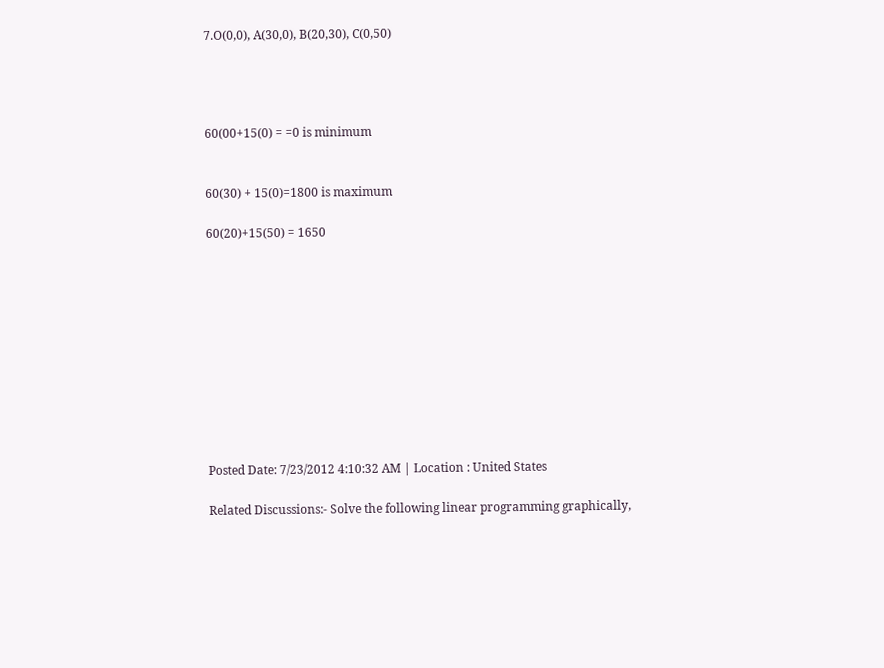7.O(0,0), A(30,0), B(20,30), C(0,50)




60(00+15(0) = =0 is minimum


60(30) + 15(0)=1800 is maximum

60(20)+15(50) = 1650











Posted Date: 7/23/2012 4:10:32 AM | Location : United States

Related Discussions:- Solve the following linear programming graphically,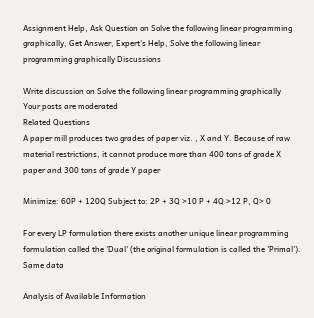Assignment Help, Ask Question on Solve the following linear programming graphically, Get Answer, Expert's Help, Solve the following linear programming graphically Discussions

Write discussion on Solve the following linear programming graphically
Your posts are moderated
Related Questions
A paper mill produces two grades of paper viz. , X and Y. Because of raw material restrictions, it cannot produce more than 400 tons of grade X paper and 300 tons of grade Y paper

Minimize: 60P + 120Q Subject to: 2P + 3Q >10 P + 4Q >12 P, Q> 0

For every LP formulation there exists another unique linear programming formulation called the 'Dual' (the original formulation is called the 'Primal'). Same data

Analysis of Available Information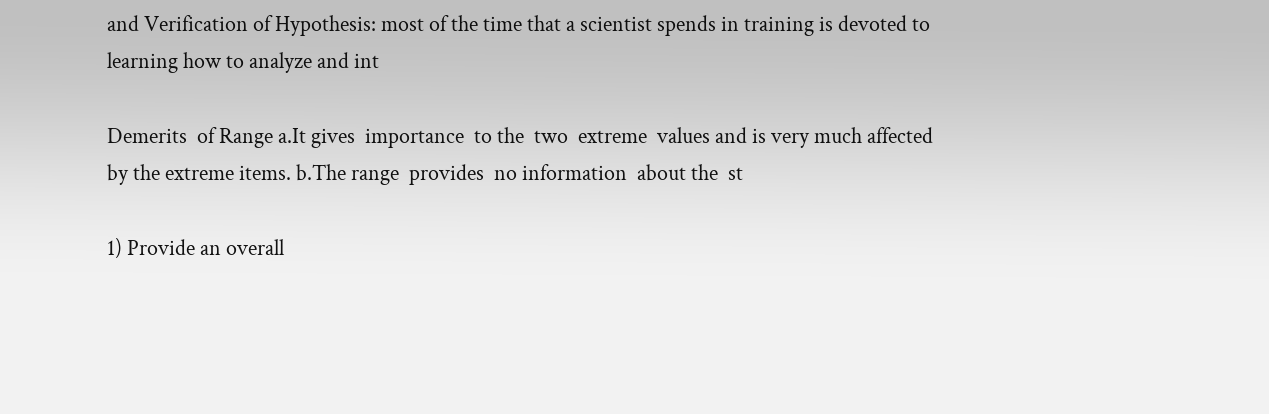and Verification of Hypothesis: most of the time that a scientist spends in training is devoted to learning how to analyze and int

Demerits  of Range a.It gives  importance  to the  two  extreme  values and is very much affected by the extreme items. b.The range  provides  no information  about the  st

1) Provide an overall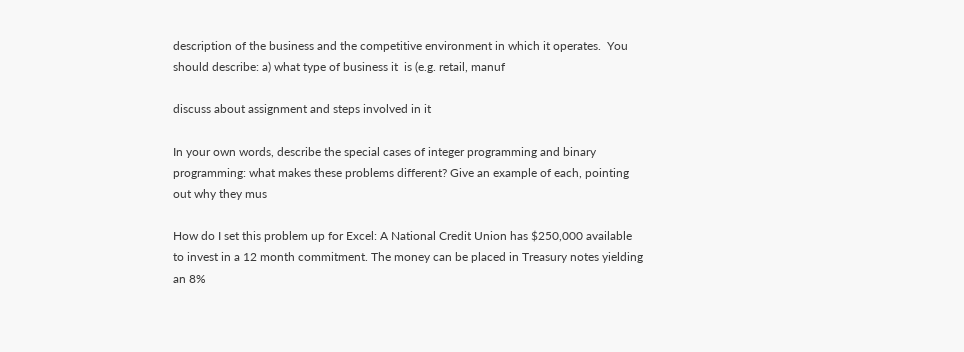description of the business and the competitive environment in which it operates.  You should describe: a) what type of business it  is (e.g. retail, manuf

discuss about assignment and steps involved in it

In your own words, describe the special cases of integer programming and binary programming: what makes these problems different? Give an example of each, pointing out why they mus

How do I set this problem up for Excel: A National Credit Union has $250,000 available to invest in a 12 month commitment. The money can be placed in Treasury notes yielding an 8%